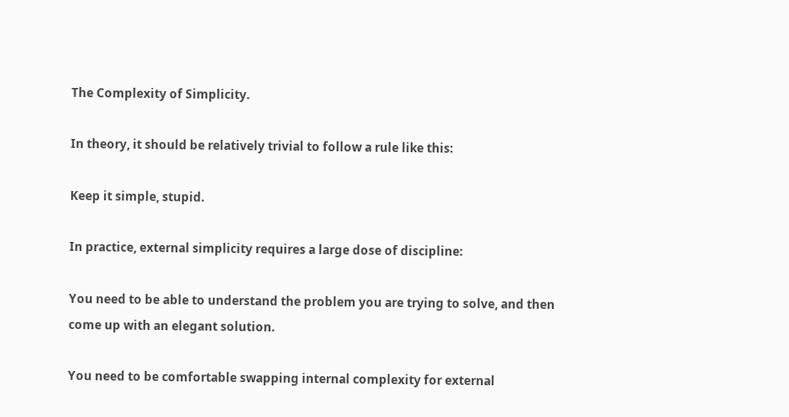The Complexity of Simplicity.

In theory, it should be relatively trivial to follow a rule like this:

Keep it simple, stupid.

In practice, external simplicity requires a large dose of discipline:

You need to be able to understand the problem you are trying to solve, and then come up with an elegant solution.

You need to be comfortable swapping internal complexity for external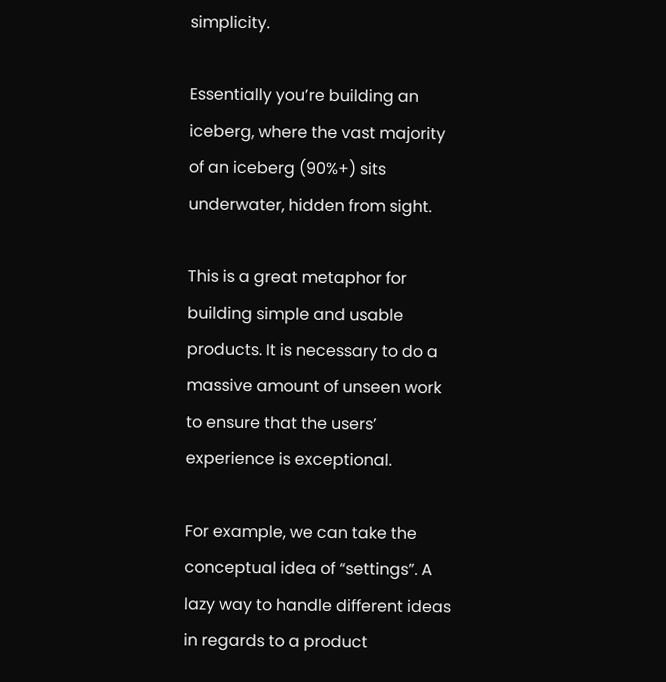simplicity.

Essentially you’re building an iceberg, where the vast majority of an iceberg (90%+) sits underwater, hidden from sight.

This is a great metaphor for building simple and usable products. It is necessary to do a massive amount of unseen work to ensure that the users’ experience is exceptional.

For example, we can take the conceptual idea of “settings”. A lazy way to handle different ideas in regards to a product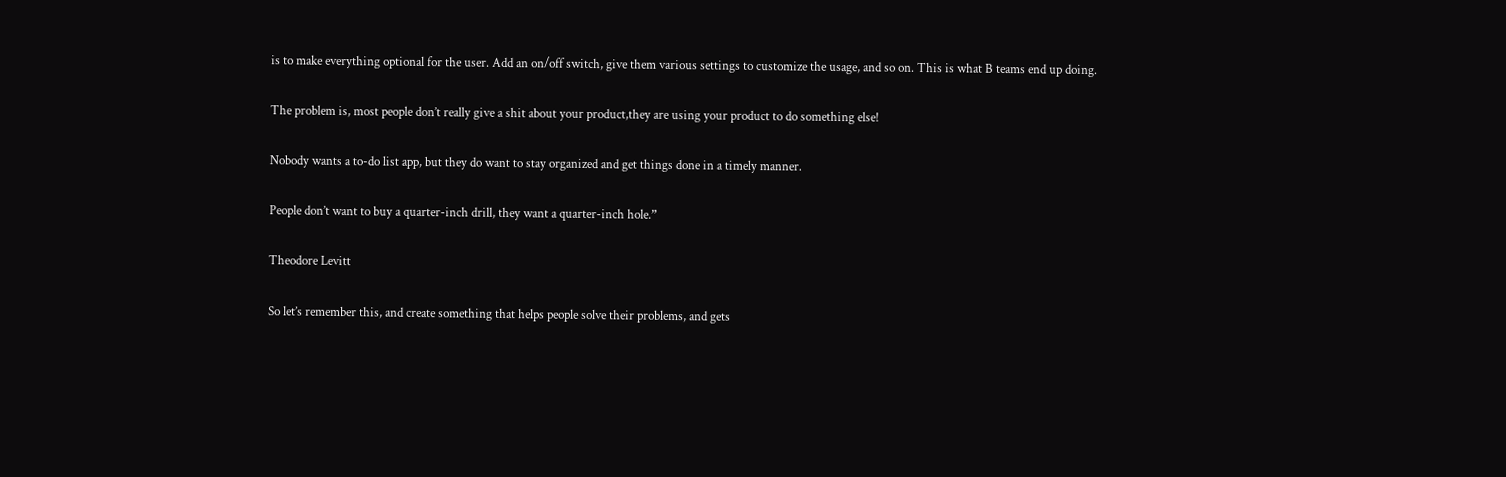is to make everything optional for the user. Add an on/off switch, give them various settings to customize the usage, and so on. This is what B teams end up doing.

The problem is, most people don’t really give a shit about your product,they are using your product to do something else!

Nobody wants a to-do list app, but they do want to stay organized and get things done in a timely manner.

People don’t want to buy a quarter-inch drill, they want a quarter-inch hole.”

Theodore Levitt

So let’s remember this, and create something that helps people solve their problems, and gets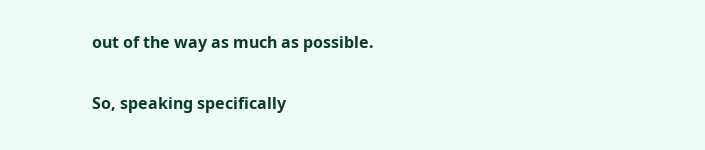out of the way as much as possible.

So, speaking specifically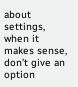about settings, when it makes sense, don’t give an option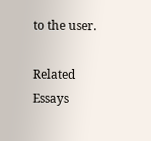to the user.

Related Essays